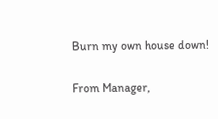Burn my own house down!


From Manager,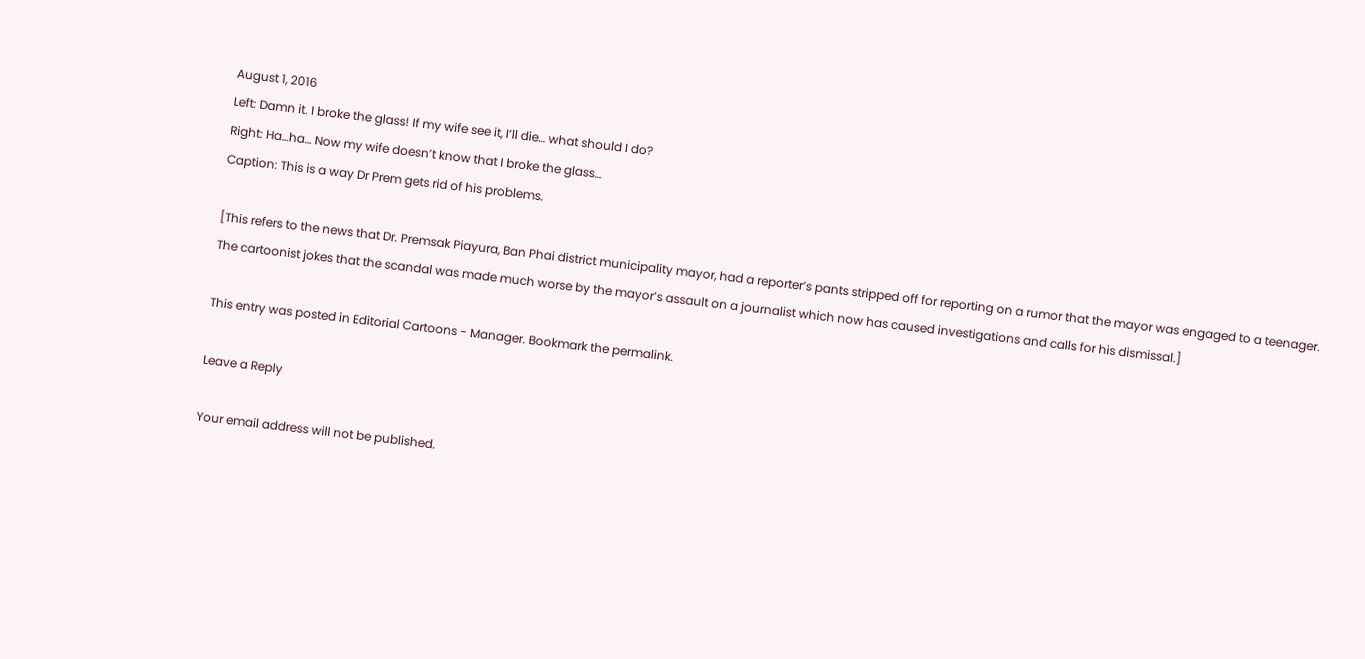August 1, 2016
Left: Damn it. I broke the glass! If my wife see it, I’ll die… what should I do?
Right: Ha…ha… Now my wife doesn’t know that I broke the glass…
Caption: This is a way Dr Prem gets rid of his problems.

[This refers to the news that Dr. Premsak Piayura, Ban Phai district municipality mayor, had a reporter’s pants stripped off for reporting on a rumor that the mayor was engaged to a teenager.
The cartoonist jokes that the scandal was made much worse by the mayor’s assault on a journalist which now has caused investigations and calls for his dismissal.]

This entry was posted in Editorial Cartoons - Manager. Bookmark the permalink.

Leave a Reply

Your email address will not be published.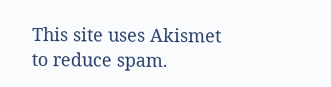This site uses Akismet to reduce spam.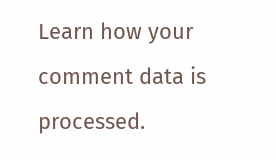Learn how your comment data is processed.